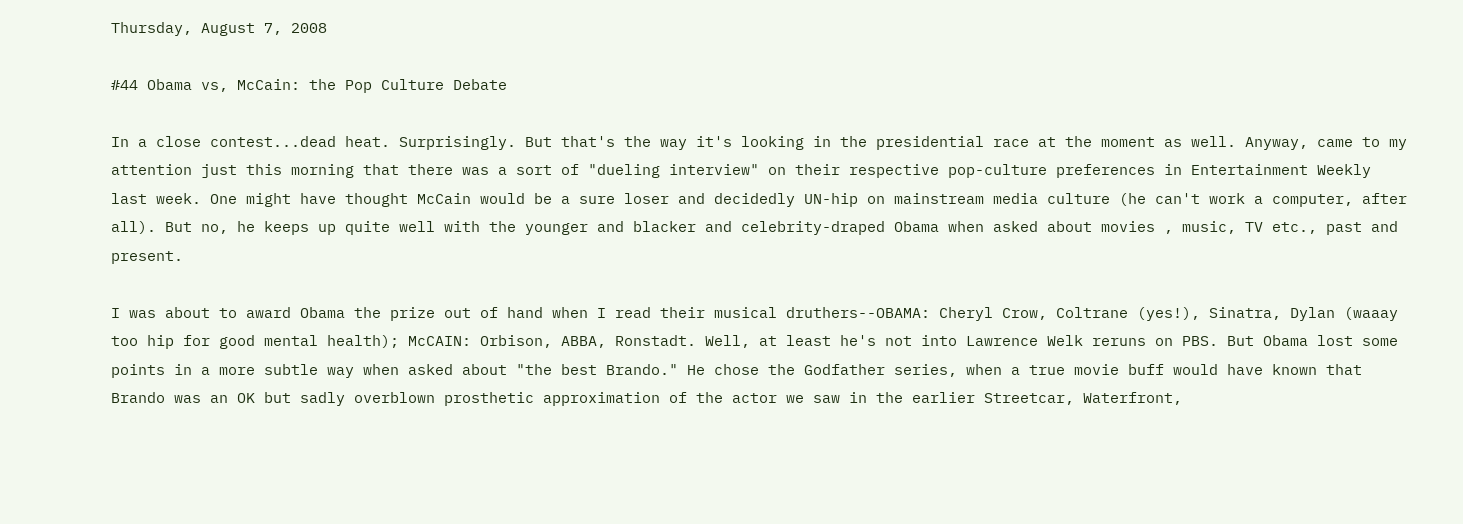Thursday, August 7, 2008

#44 Obama vs, McCain: the Pop Culture Debate

In a close contest...dead heat. Surprisingly. But that's the way it's looking in the presidential race at the moment as well. Anyway, came to my attention just this morning that there was a sort of "dueling interview" on their respective pop-culture preferences in Entertainment Weekly last week. One might have thought McCain would be a sure loser and decidedly UN-hip on mainstream media culture (he can't work a computer, after all). But no, he keeps up quite well with the younger and blacker and celebrity-draped Obama when asked about movies , music, TV etc., past and present.

I was about to award Obama the prize out of hand when I read their musical druthers--OBAMA: Cheryl Crow, Coltrane (yes!), Sinatra, Dylan (waaay too hip for good mental health); McCAIN: Orbison, ABBA, Ronstadt. Well, at least he's not into Lawrence Welk reruns on PBS. But Obama lost some points in a more subtle way when asked about "the best Brando." He chose the Godfather series, when a true movie buff would have known that Brando was an OK but sadly overblown prosthetic approximation of the actor we saw in the earlier Streetcar, Waterfront,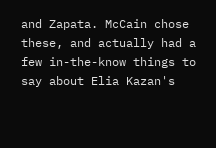and Zapata. McCain chose these, and actually had a few in-the-know things to say about Elia Kazan's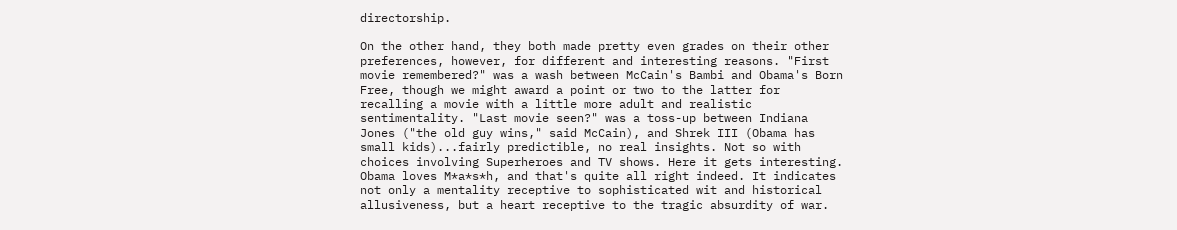directorship.

On the other hand, they both made pretty even grades on their other preferences, however, for different and interesting reasons. "First movie remembered?" was a wash between McCain's Bambi and Obama's Born Free, though we might award a point or two to the latter for recalling a movie with a little more adult and realistic sentimentality. "Last movie seen?" was a toss-up between Indiana Jones ("the old guy wins," said McCain), and Shrek III (Obama has small kids)...fairly predictible, no real insights. Not so with choices involving Superheroes and TV shows. Here it gets interesting. Obama loves M*a*s*h, and that's quite all right indeed. It indicates not only a mentality receptive to sophisticated wit and historical allusiveness, but a heart receptive to the tragic absurdity of war.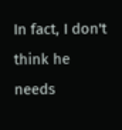In fact, I don't think he needs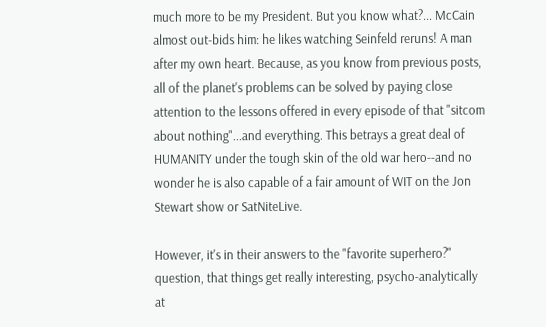much more to be my President. But you know what?... McCain almost out-bids him: he likes watching Seinfeld reruns! A man after my own heart. Because, as you know from previous posts, all of the planet's problems can be solved by paying close attention to the lessons offered in every episode of that "sitcom about nothing"...and everything. This betrays a great deal of HUMANITY under the tough skin of the old war hero--and no wonder he is also capable of a fair amount of WIT on the Jon Stewart show or SatNiteLive.

However, it's in their answers to the "favorite superhero?" question, that things get really interesting, psycho-analytically at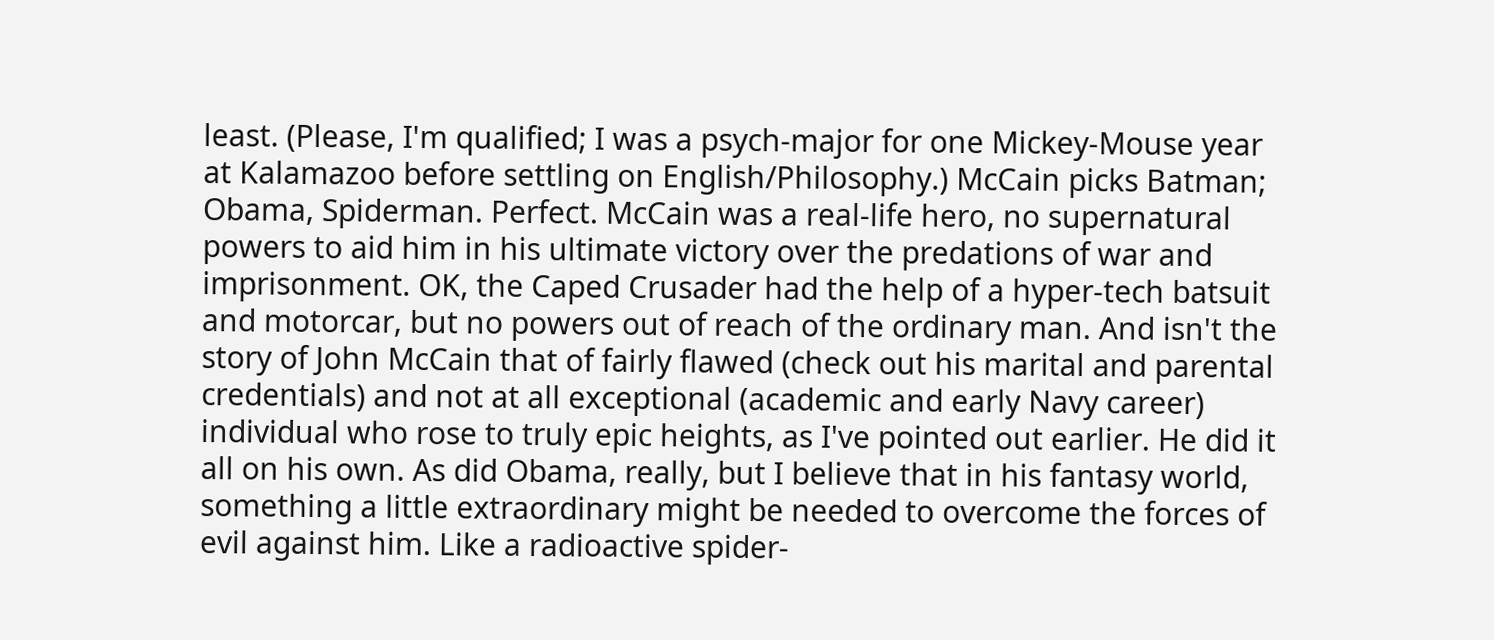least. (Please, I'm qualified; I was a psych-major for one Mickey-Mouse year at Kalamazoo before settling on English/Philosophy.) McCain picks Batman; Obama, Spiderman. Perfect. McCain was a real-life hero, no supernatural powers to aid him in his ultimate victory over the predations of war and imprisonment. OK, the Caped Crusader had the help of a hyper-tech batsuit and motorcar, but no powers out of reach of the ordinary man. And isn't the story of John McCain that of fairly flawed (check out his marital and parental credentials) and not at all exceptional (academic and early Navy career) individual who rose to truly epic heights, as I've pointed out earlier. He did it all on his own. As did Obama, really, but I believe that in his fantasy world, something a little extraordinary might be needed to overcome the forces of evil against him. Like a radioactive spider-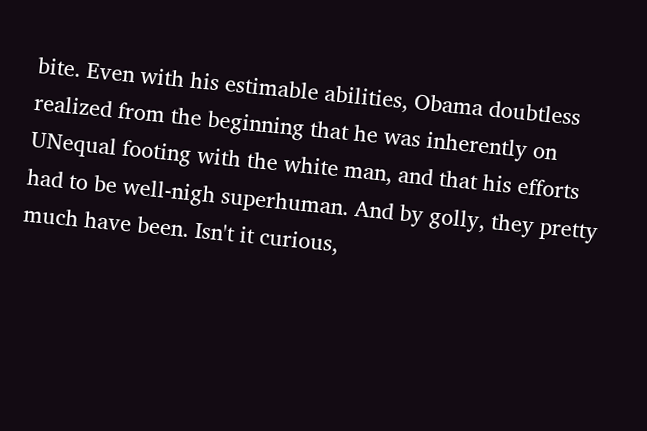bite. Even with his estimable abilities, Obama doubtless realized from the beginning that he was inherently on UNequal footing with the white man, and that his efforts had to be well-nigh superhuman. And by golly, they pretty much have been. Isn't it curious,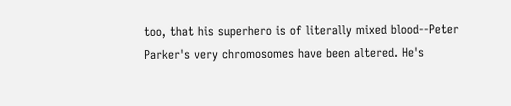too, that his superhero is of literally mixed blood--Peter Parker's very chromosomes have been altered. He's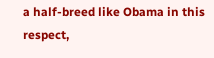a half-breed like Obama in this respect,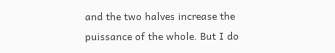and the two halves increase the puissance of the whole. But I do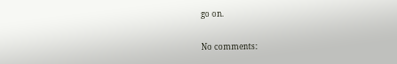go on.

No comments: